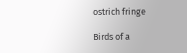ostrich fringe

Birds of a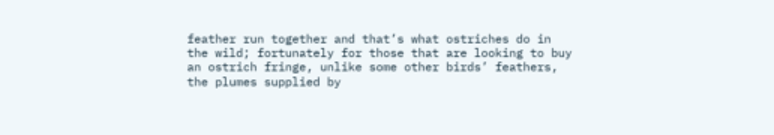feather run together and that’s what ostriches do in the wild; fortunately for those that are looking to buy an ostrich fringe, unlike some other birds’ feathers, the plumes supplied by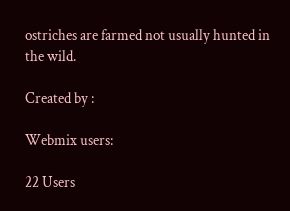ostriches are farmed not usually hunted in the wild.

Created by :

Webmix users:

22 Users